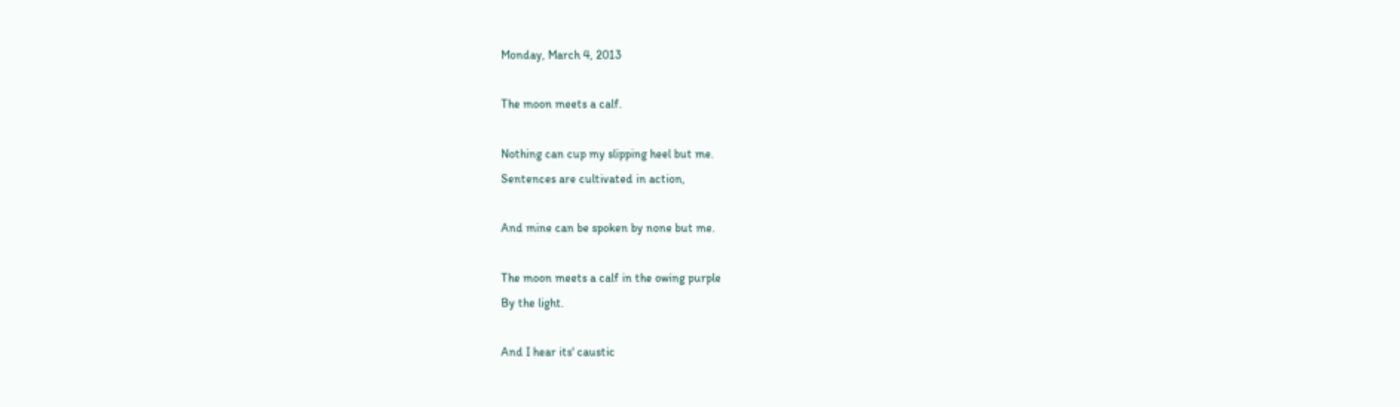Monday, March 4, 2013

The moon meets a calf.

Nothing can cup my slipping heel but me.
Sentences are cultivated in action,

And mine can be spoken by none but me.

The moon meets a calf in the owing purple
By the light.

And I hear its' caustic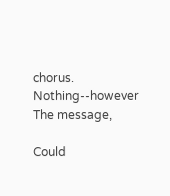chorus.  Nothing--however
The message,

Could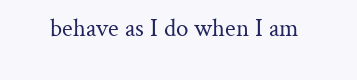behave as I do when I am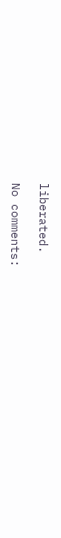liberated.

No comments: